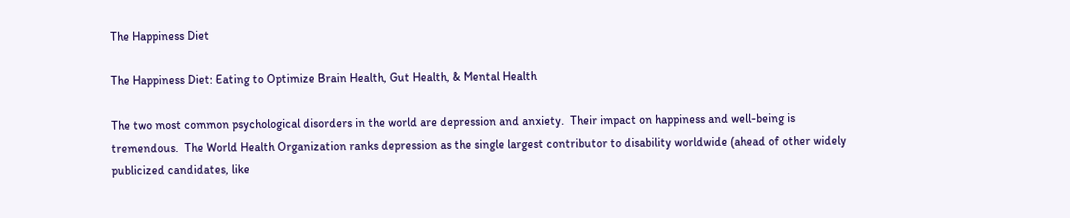The Happiness Diet

The Happiness Diet: Eating to Optimize Brain Health, Gut Health, & Mental Health

The two most common psychological disorders in the world are depression and anxiety.  Their impact on happiness and well-being is tremendous.  The World Health Organization ranks depression as the single largest contributor to disability worldwide (ahead of other widely publicized candidates, like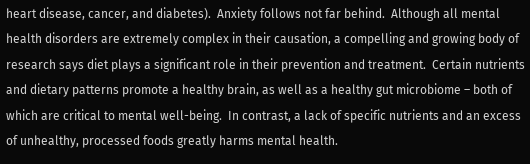heart disease, cancer, and diabetes).  Anxiety follows not far behind.  Although all mental health disorders are extremely complex in their causation, a compelling and growing body of research says diet plays a significant role in their prevention and treatment.  Certain nutrients and dietary patterns promote a healthy brain, as well as a healthy gut microbiome – both of which are critical to mental well-being.  In contrast, a lack of specific nutrients and an excess of unhealthy, processed foods greatly harms mental health.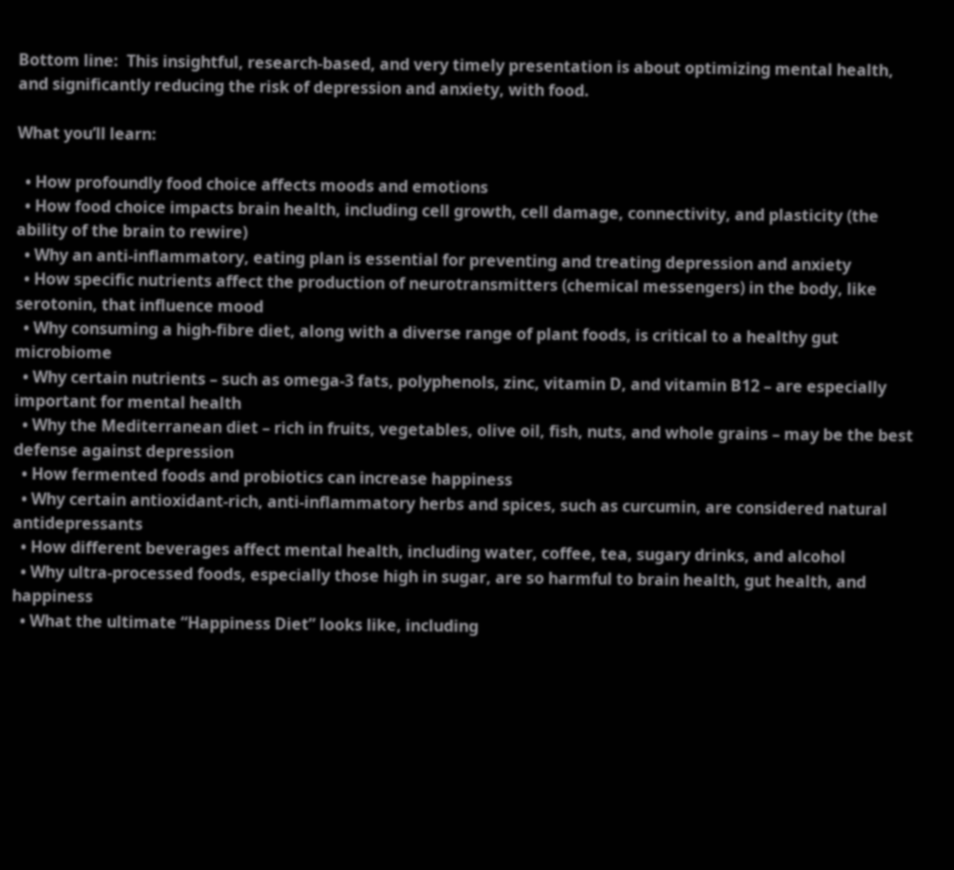Bottom line:  This insightful, research-based, and very timely presentation is about optimizing mental health, and significantly reducing the risk of depression and anxiety, with food.

What you’ll learn:

  • How profoundly food choice affects moods and emotions
  • How food choice impacts brain health, including cell growth, cell damage, connectivity, and plasticity (the ability of the brain to rewire)
  • Why an anti-inflammatory, eating plan is essential for preventing and treating depression and anxiety
  • How specific nutrients affect the production of neurotransmitters (chemical messengers) in the body, like serotonin, that influence mood
  • Why consuming a high-fibre diet, along with a diverse range of plant foods, is critical to a healthy gut microbiome
  • Why certain nutrients – such as omega-3 fats, polyphenols, zinc, vitamin D, and vitamin B12 – are especially important for mental health
  • Why the Mediterranean diet – rich in fruits, vegetables, olive oil, fish, nuts, and whole grains – may be the best defense against depression
  • How fermented foods and probiotics can increase happiness
  • Why certain antioxidant-rich, anti-inflammatory herbs and spices, such as curcumin, are considered natural antidepressants
  • How different beverages affect mental health, including water, coffee, tea, sugary drinks, and alcohol
  • Why ultra-processed foods, especially those high in sugar, are so harmful to brain health, gut health, and happiness
  • What the ultimate “Happiness Diet” looks like, including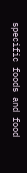specific foods and food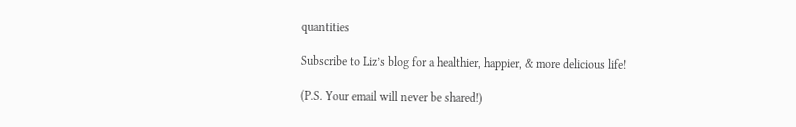quantities

Subscribe to Liz’s blog for a healthier, happier, & more delicious life!

(P.S. Your email will never be shared!)